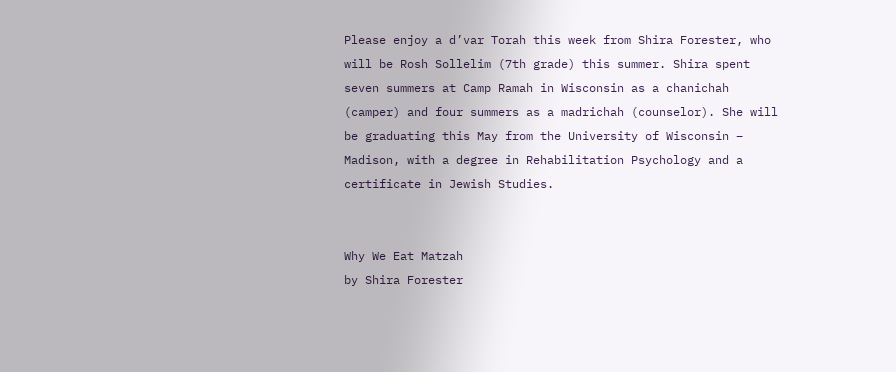Please enjoy a d’var Torah this week from Shira Forester, who will be Rosh Sollelim (7th grade) this summer. Shira spent seven summers at Camp Ramah in Wisconsin as a chanichah (camper) and four summers as a madrichah (counselor). She will be graduating this May from the University of Wisconsin – Madison, with a degree in Rehabilitation Psychology and a certificate in Jewish Studies.


Why We Eat Matzah
by Shira Forester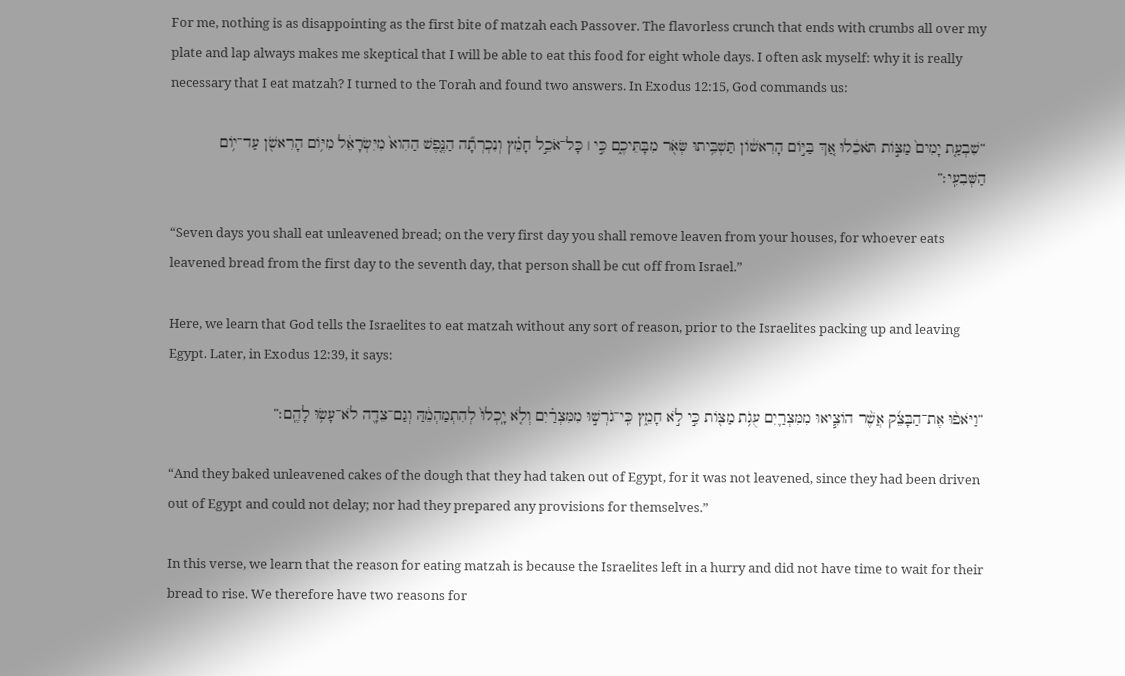For me, nothing is as disappointing as the first bite of matzah each Passover. The flavorless crunch that ends with crumbs all over my plate and lap always makes me skeptical that I will be able to eat this food for eight whole days. I often ask myself: why it is really necessary that I eat matzah? I turned to the Torah and found two answers. In Exodus 12:15, God commands us:

“שִׁבְעַ֤ת יָמִים֙ מַצּ֣וֹת תֹּאכֵ֔לוּ אַ֚ךְ בַּיּ֣וֹם הָרִאשׁ֔וֹן תַּשְׁבִּ֥יתוּ שְּׂאֹ֖ר מִבָּתֵּיכֶ֑ם כִּ֣י ׀ כָּל־אֹכֵ֣ל חָמֵ֗ץ וְנִכְרְתָ֞ה הַנֶּ֤פֶשׁ הַהִוא֙ מִיִּשְׂרָאֵ֔ל מִיּ֥וֹם הָרִאשֹׁ֖ן עַד־י֥וֹם הַשְּׁבִעִֽי׃”

“Seven days you shall eat unleavened bread; on the very first day you shall remove leaven from your houses, for whoever eats leavened bread from the first day to the seventh day, that person shall be cut off from Israel.”

Here, we learn that God tells the Israelites to eat matzah without any sort of reason, prior to the Israelites packing up and leaving Egypt. Later, in Exodus 12:39, it says:

“וַיֹּאפ֨וּ אֶת־הַבָּצֵ֜ק אֲשֶׁ֨ר הוֹצִ֧יאוּ מִמִּצְרַ֛יִם עֻגֹ֥ת מַצּ֖וֹת כִּ֣י לֹ֣א חָמֵ֑ץ כִּֽי־גֹרְשׁ֣וּ מִמִּצְרַ֗יִם וְלֹ֤א יָֽכְלוּ֙ לְהִתְמַהְמֵ֔הַּ וְגַם־צֵדָ֖ה לֹא־עָשׂ֥וּ לָהֶֽם׃”

“And they baked unleavened cakes of the dough that they had taken out of Egypt, for it was not leavened, since they had been driven out of Egypt and could not delay; nor had they prepared any provisions for themselves.”

In this verse, we learn that the reason for eating matzah is because the Israelites left in a hurry and did not have time to wait for their bread to rise. We therefore have two reasons for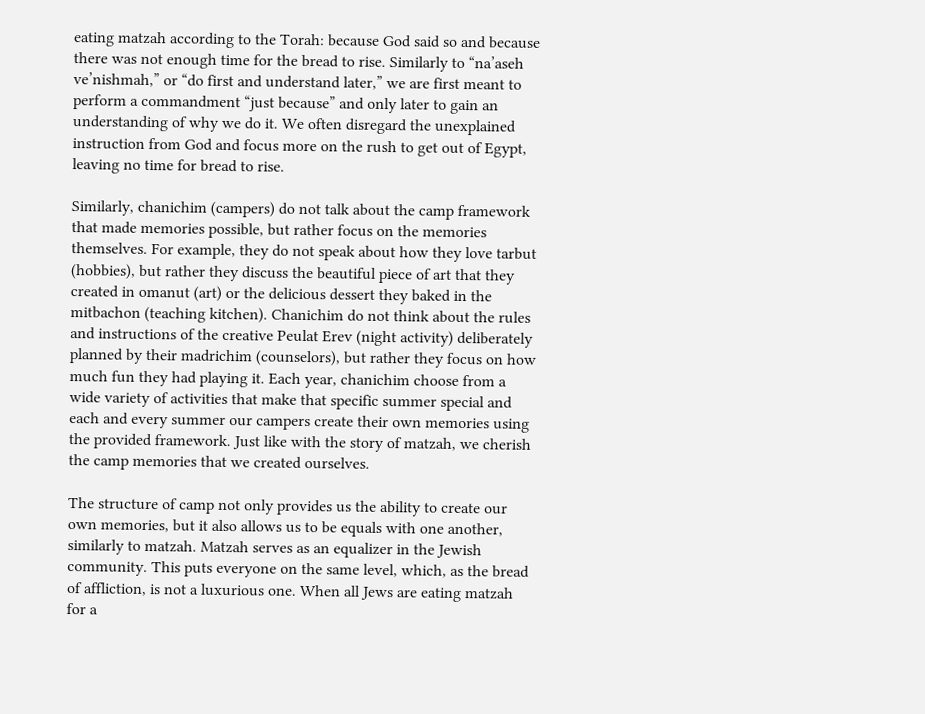eating matzah according to the Torah: because God said so and because there was not enough time for the bread to rise. Similarly to “na’aseh ve’nishmah,” or “do first and understand later,” we are first meant to perform a commandment “just because” and only later to gain an understanding of why we do it. We often disregard the unexplained instruction from God and focus more on the rush to get out of Egypt, leaving no time for bread to rise.

Similarly, chanichim (campers) do not talk about the camp framework that made memories possible, but rather focus on the memories themselves. For example, they do not speak about how they love tarbut (hobbies), but rather they discuss the beautiful piece of art that they created in omanut (art) or the delicious dessert they baked in the mitbachon (teaching kitchen). Chanichim do not think about the rules and instructions of the creative Peulat Erev (night activity) deliberately planned by their madrichim (counselors), but rather they focus on how much fun they had playing it. Each year, chanichim choose from a wide variety of activities that make that specific summer special and each and every summer our campers create their own memories using the provided framework. Just like with the story of matzah, we cherish the camp memories that we created ourselves.

The structure of camp not only provides us the ability to create our own memories, but it also allows us to be equals with one another, similarly to matzah. Matzah serves as an equalizer in the Jewish community. This puts everyone on the same level, which, as the bread of affliction, is not a luxurious one. When all Jews are eating matzah for a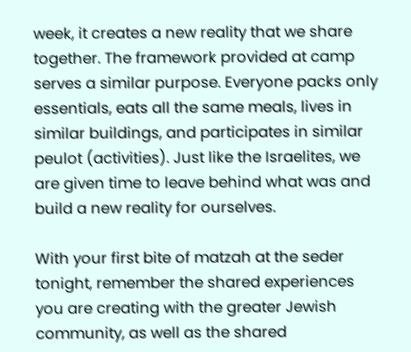week, it creates a new reality that we share together. The framework provided at camp serves a similar purpose. Everyone packs only essentials, eats all the same meals, lives in similar buildings, and participates in similar peulot (activities). Just like the Israelites, we are given time to leave behind what was and build a new reality for ourselves.

With your first bite of matzah at the seder tonight, remember the shared experiences you are creating with the greater Jewish community, as well as the shared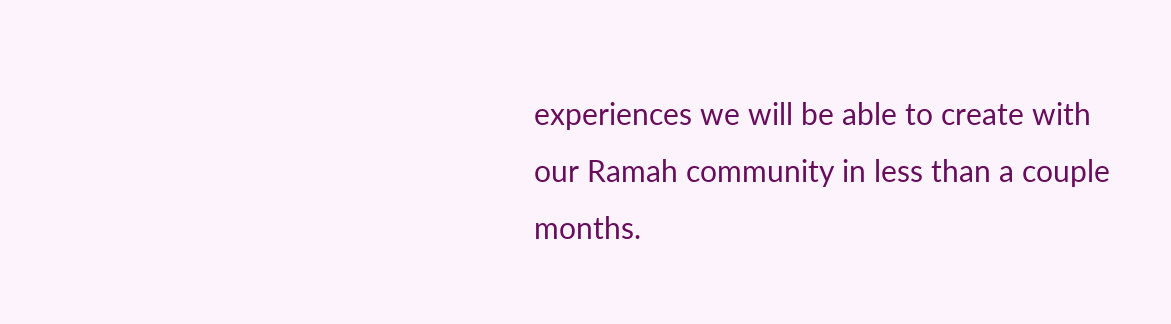experiences we will be able to create with our Ramah community in less than a couple months.